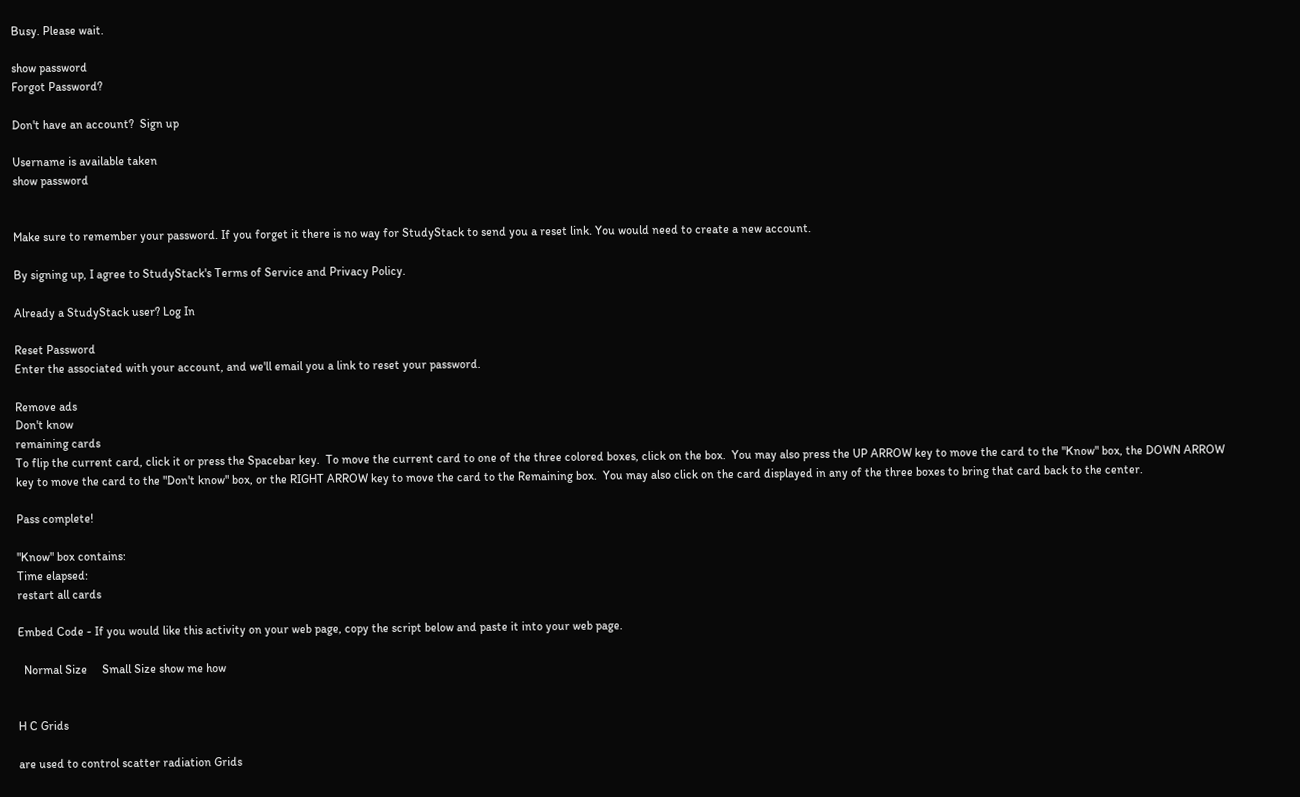Busy. Please wait.

show password
Forgot Password?

Don't have an account?  Sign up

Username is available taken
show password


Make sure to remember your password. If you forget it there is no way for StudyStack to send you a reset link. You would need to create a new account.

By signing up, I agree to StudyStack's Terms of Service and Privacy Policy.

Already a StudyStack user? Log In

Reset Password
Enter the associated with your account, and we'll email you a link to reset your password.

Remove ads
Don't know
remaining cards
To flip the current card, click it or press the Spacebar key.  To move the current card to one of the three colored boxes, click on the box.  You may also press the UP ARROW key to move the card to the "Know" box, the DOWN ARROW key to move the card to the "Don't know" box, or the RIGHT ARROW key to move the card to the Remaining box.  You may also click on the card displayed in any of the three boxes to bring that card back to the center.

Pass complete!

"Know" box contains:
Time elapsed:
restart all cards

Embed Code - If you would like this activity on your web page, copy the script below and paste it into your web page.

  Normal Size     Small Size show me how


H C Grids

are used to control scatter radiation Grids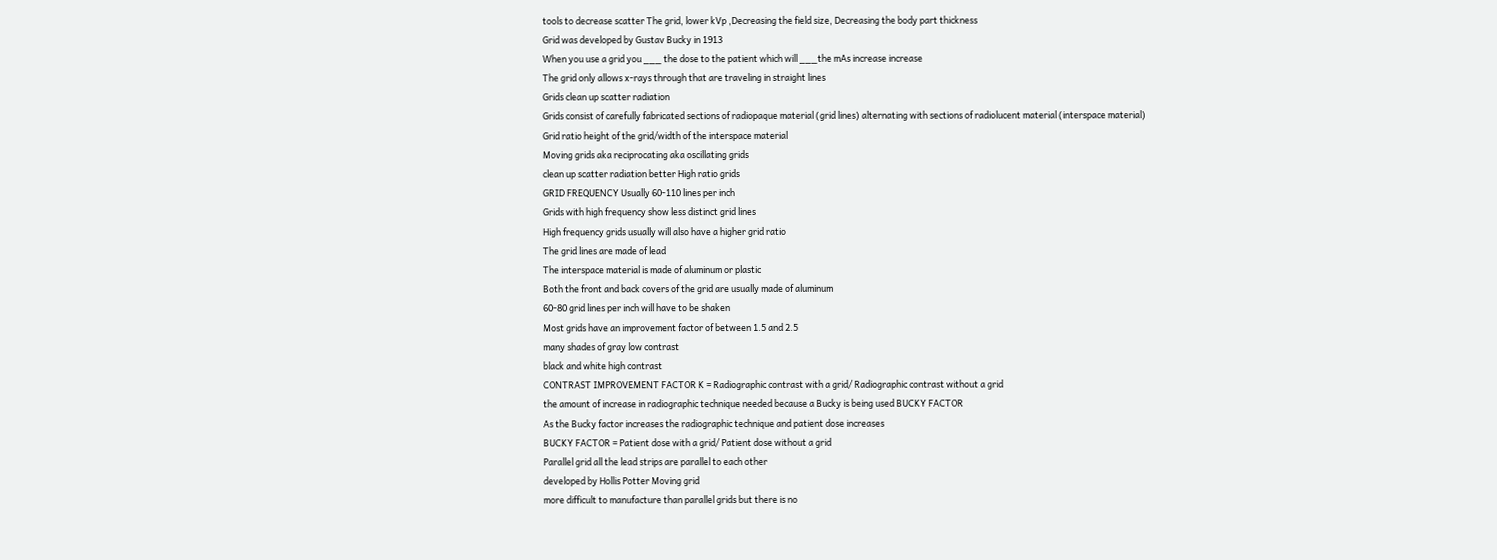tools to decrease scatter The grid, lower kVp ,Decreasing the field size, Decreasing the body part thickness
Grid was developed by Gustav Bucky in 1913
When you use a grid you ___ the dose to the patient which will ___the mAs increase increase
The grid only allows x-rays through that are traveling in straight lines
Grids clean up scatter radiation
Grids consist of carefully fabricated sections of radiopaque material (grid lines) alternating with sections of radiolucent material (interspace material)
Grid ratio height of the grid/width of the interspace material
Moving grids aka reciprocating aka oscillating grids
clean up scatter radiation better High ratio grids
GRID FREQUENCY Usually 60-110 lines per inch
Grids with high frequency show less distinct grid lines
High frequency grids usually will also have a higher grid ratio
The grid lines are made of lead
The interspace material is made of aluminum or plastic
Both the front and back covers of the grid are usually made of aluminum
60-80 grid lines per inch will have to be shaken
Most grids have an improvement factor of between 1.5 and 2.5
many shades of gray low contrast
black and white high contrast
CONTRAST IMPROVEMENT FACTOR K = Radiographic contrast with a grid/ Radiographic contrast without a grid
the amount of increase in radiographic technique needed because a Bucky is being used BUCKY FACTOR
As the Bucky factor increases the radiographic technique and patient dose increases
BUCKY FACTOR = Patient dose with a grid/ Patient dose without a grid
Parallel grid all the lead strips are parallel to each other
developed by Hollis Potter Moving grid
more difficult to manufacture than parallel grids but there is no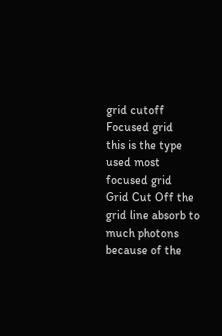grid cutoff Focused grid
this is the type used most focused grid
Grid Cut Off the grid line absorb to much photons because of the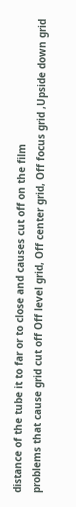distance of the tube it to far or to close and causes cut off on the film
problems that cause grid cut off Off level grid, Off center grid, Off focus grid ,Upside down grid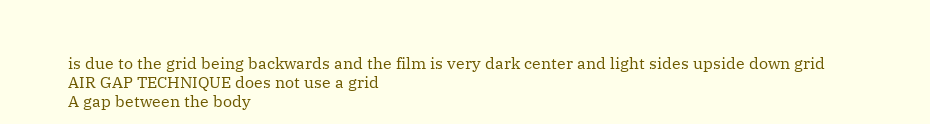is due to the grid being backwards and the film is very dark center and light sides upside down grid
AIR GAP TECHNIQUE does not use a grid
A gap between the body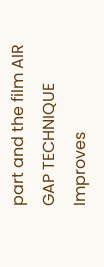part and the film AIR GAP TECHNIQUE
Improves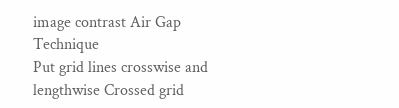image contrast Air Gap Technique
Put grid lines crosswise and lengthwise Crossed grid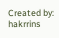Created by: hakrrins